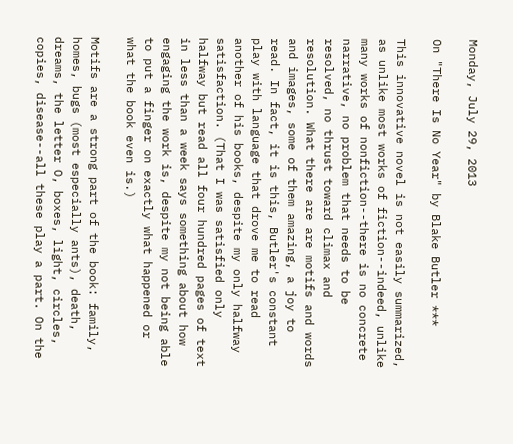Monday, July 29, 2013

On "There Is No Year" by Blake Butler ***

This innovative novel is not easily summarized, as unlike most works of fiction--indeed, unlike many works of nonfiction--there is no concrete narrative, no problem that needs to be resolved, no thrust toward climax and resolution. What there are are motifs and words and images, some of them amazing, a joy to read. In fact, it is this, Butler's constant play with language that drove me to read another of his books, despite my only halfway satisfaction. (That I was satisfied only halfway but read all four hundred pages of text in less than a week says something about how engaging the work is, despite my not being able to put a finger on exactly what happened or what the book even is.)

Motifs are a strong part of the book: family, homes, bugs (most especially ants), death, dreams, the letter O, boxes, light, circles, copies, disease--all these play a part. On the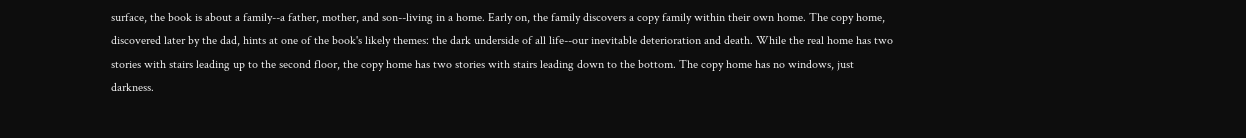surface, the book is about a family--a father, mother, and son--living in a home. Early on, the family discovers a copy family within their own home. The copy home, discovered later by the dad, hints at one of the book's likely themes: the dark underside of all life--our inevitable deterioration and death. While the real home has two stories with stairs leading up to the second floor, the copy home has two stories with stairs leading down to the bottom. The copy home has no windows, just darkness.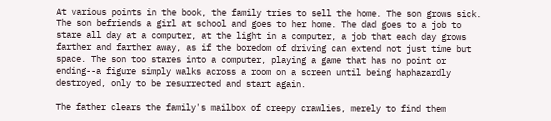At various points in the book, the family tries to sell the home. The son grows sick. The son befriends a girl at school and goes to her home. The dad goes to a job to stare all day at a computer, at the light in a computer, a job that each day grows farther and farther away, as if the boredom of driving can extend not just time but space. The son too stares into a computer, playing a game that has no point or ending--a figure simply walks across a room on a screen until being haphazardly destroyed, only to be resurrected and start again.

The father clears the family's mailbox of creepy crawlies, merely to find them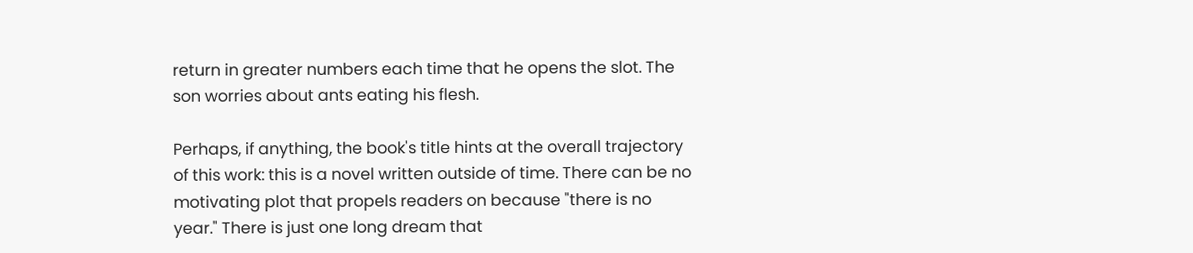return in greater numbers each time that he opens the slot. The son worries about ants eating his flesh.

Perhaps, if anything, the book's title hints at the overall trajectory of this work: this is a novel written outside of time. There can be no motivating plot that propels readers on because "there is no year." There is just one long dream that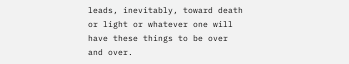leads, inevitably, toward death or light or whatever one will have these things to be over and over.